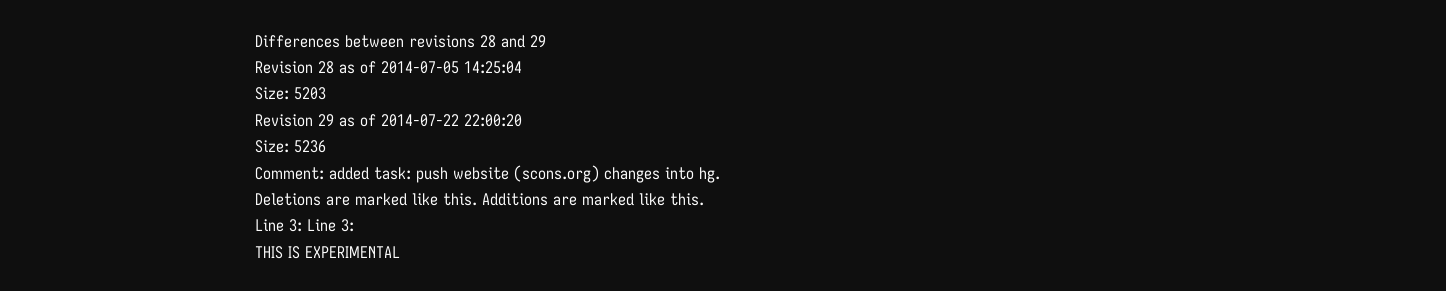Differences between revisions 28 and 29
Revision 28 as of 2014-07-05 14:25:04
Size: 5203
Revision 29 as of 2014-07-22 22:00:20
Size: 5236
Comment: added task: push website (scons.org) changes into hg.
Deletions are marked like this. Additions are marked like this.
Line 3: Line 3:
THIS IS EXPERIMENTAL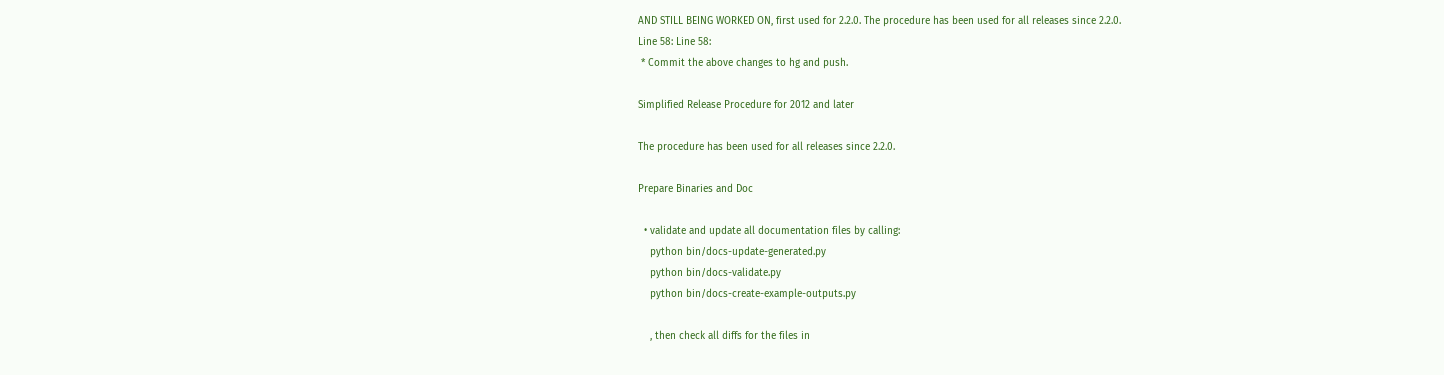AND STILL BEING WORKED ON, first used for 2.2.0. The procedure has been used for all releases since 2.2.0.
Line 58: Line 58:
 * Commit the above changes to hg and push.

Simplified Release Procedure for 2012 and later

The procedure has been used for all releases since 2.2.0.

Prepare Binaries and Doc

  • validate and update all documentation files by calling:
    python bin/docs-update-generated.py
    python bin/docs-validate.py
    python bin/docs-create-example-outputs.py

    , then check all diffs for the files in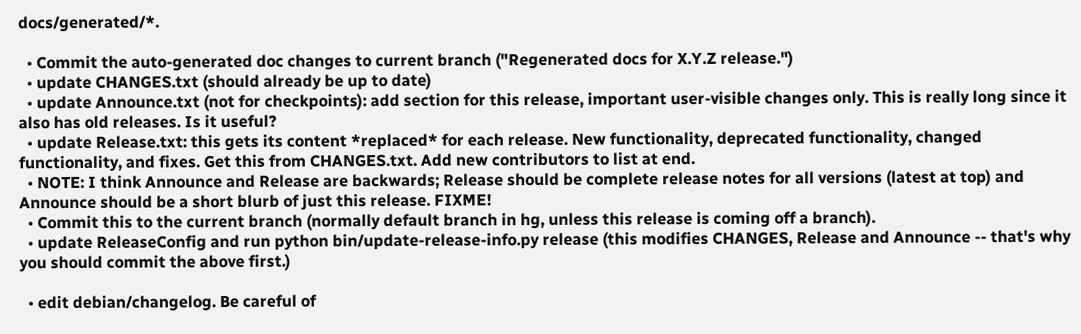docs/generated/*.

  • Commit the auto-generated doc changes to current branch ("Regenerated docs for X.Y.Z release.")
  • update CHANGES.txt (should already be up to date)
  • update Announce.txt (not for checkpoints): add section for this release, important user-visible changes only. This is really long since it also has old releases. Is it useful?
  • update Release.txt: this gets its content *replaced* for each release. New functionality, deprecated functionality, changed functionality, and fixes. Get this from CHANGES.txt. Add new contributors to list at end.
  • NOTE: I think Announce and Release are backwards; Release should be complete release notes for all versions (latest at top) and Announce should be a short blurb of just this release. FIXME!
  • Commit this to the current branch (normally default branch in hg, unless this release is coming off a branch).
  • update ReleaseConfig and run python bin/update-release-info.py release (this modifies CHANGES, Release and Announce -- that's why you should commit the above first.)

  • edit debian/changelog. Be careful of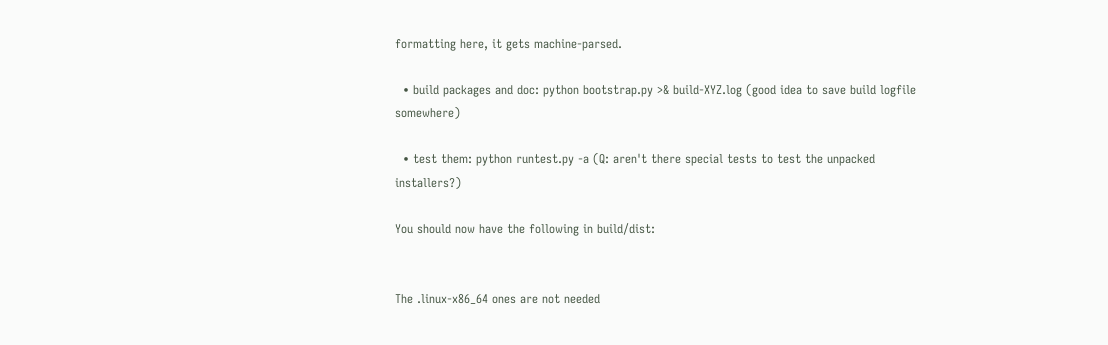formatting here, it gets machine-parsed.

  • build packages and doc: python bootstrap.py >& build-XYZ.log (good idea to save build logfile somewhere)

  • test them: python runtest.py -a (Q: aren't there special tests to test the unpacked installers?)

You should now have the following in build/dist:


The .linux-x86_64 ones are not needed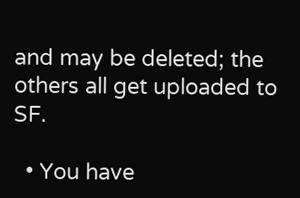and may be deleted; the others all get uploaded to SF.

  • You have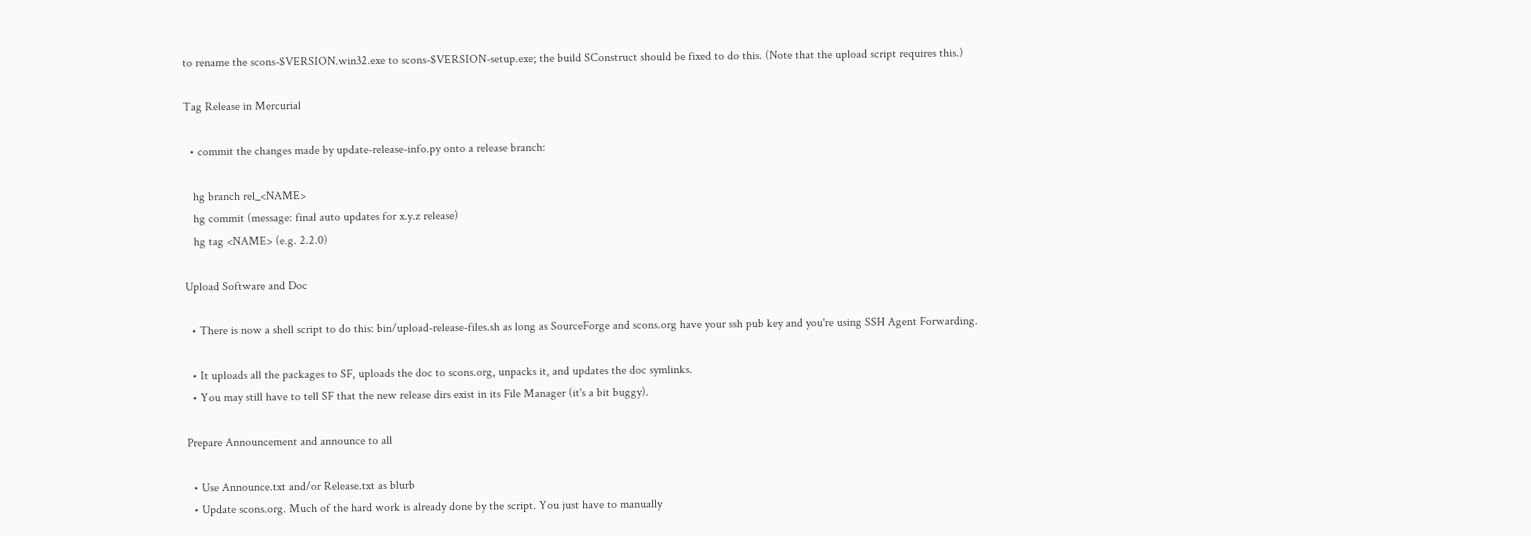to rename the scons-$VERSION.win32.exe to scons-$VERSION-setup.exe; the build SConstruct should be fixed to do this. (Note that the upload script requires this.)

Tag Release in Mercurial

  • commit the changes made by update-release-info.py onto a release branch:

   hg branch rel_<NAME>
   hg commit (message: final auto updates for x.y.z release)
   hg tag <NAME> (e.g. 2.2.0)

Upload Software and Doc

  • There is now a shell script to do this: bin/upload-release-files.sh as long as SourceForge and scons.org have your ssh pub key and you're using SSH Agent Forwarding.

  • It uploads all the packages to SF, uploads the doc to scons.org, unpacks it, and updates the doc symlinks.
  • You may still have to tell SF that the new release dirs exist in its File Manager (it's a bit buggy).

Prepare Announcement and announce to all

  • Use Announce.txt and/or Release.txt as blurb
  • Update scons.org. Much of the hard work is already done by the script. You just have to manually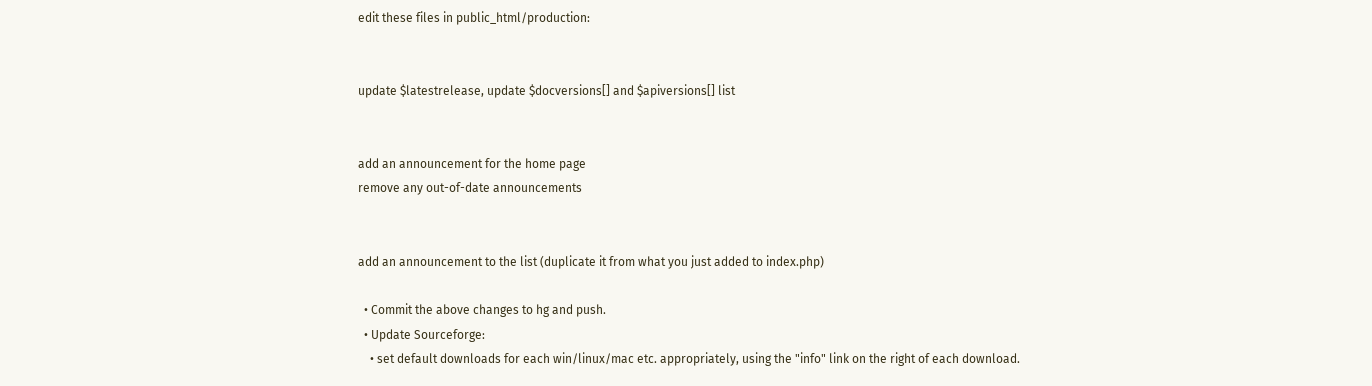edit these files in public_html/production:


update $latestrelease, update $docversions[] and $apiversions[] list


add an announcement for the home page
remove any out-of-date announcements


add an announcement to the list (duplicate it from what you just added to index.php)

  • Commit the above changes to hg and push.
  • Update Sourceforge:
    • set default downloads for each win/linux/mac etc. appropriately, using the "info" link on the right of each download.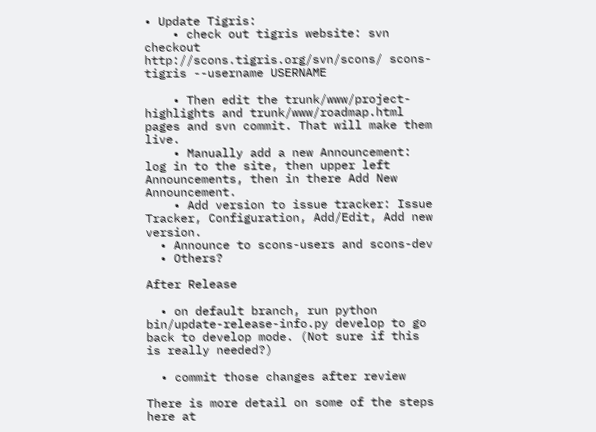• Update Tigris:
    • check out tigris website: svn checkout http://scons.tigris.org/svn/scons/ scons-tigris --username USERNAME

    • Then edit the trunk/www/project-highlights and trunk/www/roadmap.html pages and svn commit. That will make them live.
    • Manually add a new Announcement: log in to the site, then upper left Announcements, then in there Add New Announcement.
    • Add version to issue tracker: Issue Tracker, Configuration, Add/Edit, Add new version.
  • Announce to scons-users and scons-dev
  • Others?

After Release

  • on default branch, run python bin/update-release-info.py develop to go back to develop mode. (Not sure if this is really needed?)

  • commit those changes after review

There is more detail on some of the steps here at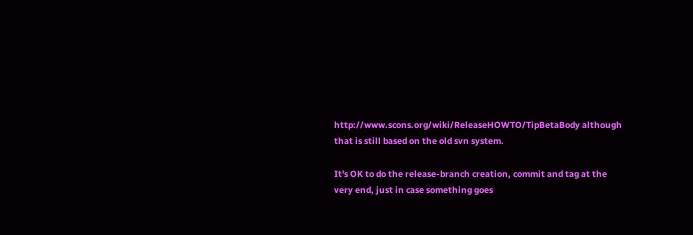http://www.scons.org/wiki/ReleaseHOWTO/TipBetaBody although that is still based on the old svn system.

It's OK to do the release-branch creation, commit and tag at the very end, just in case something goes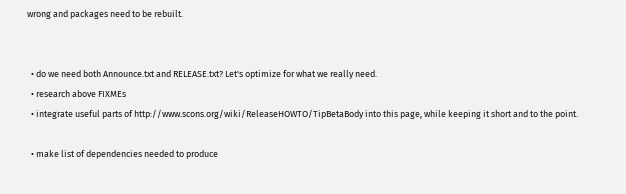wrong and packages need to be rebuilt.


  • do we need both Announce.txt and RELEASE.txt? Let's optimize for what we really need.
  • research above FIXMEs
  • integrate useful parts of http://www.scons.org/wiki/ReleaseHOWTO/TipBetaBody into this page, while keeping it short and to the point.

  • make list of dependencies needed to produce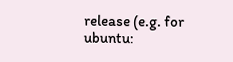release (e.g. for ubuntu: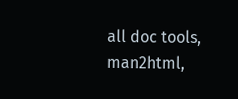all doc tools, man2html,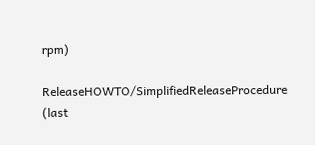rpm)

ReleaseHOWTO/SimplifiedReleaseProcedure (last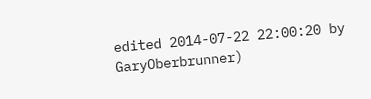edited 2014-07-22 22:00:20 by GaryOberbrunner)